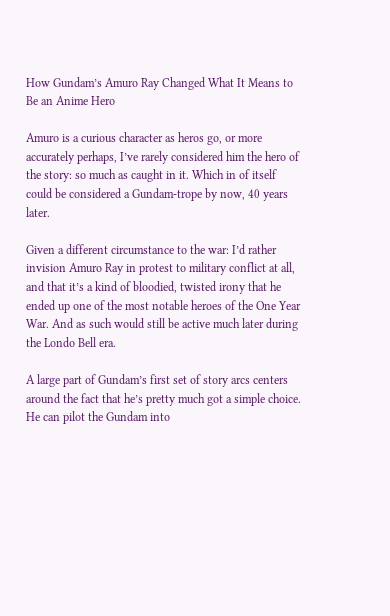How Gundam’s Amuro Ray Changed What It Means to Be an Anime Hero

Amuro is a curious character as heros go, or more accurately perhaps, I’ve rarely considered him the hero of the story: so much as caught in it. Which in of itself could be considered a Gundam-trope by now, 40 years later.

Given a different circumstance to the war: I’d rather invision Amuro Ray in protest to military conflict at all, and that it’s a kind of bloodied, twisted irony that he ended up one of the most notable heroes of the One Year War. And as such would still be active much later during the Londo Bell era.

A large part of Gundam’s first set of story arcs centers around the fact that he’s pretty much got a simple choice. He can pilot the Gundam into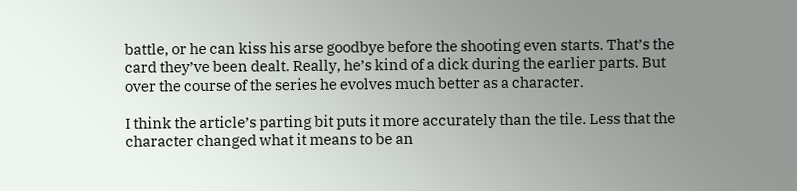battle, or he can kiss his arse goodbye before the shooting even starts. That’s the card they’ve been dealt. Really, he’s kind of a dick during the earlier parts. But over the course of the series he evolves much better as a character.

I think the article’s parting bit puts it more accurately than the tile. Less that the character changed what it means to be an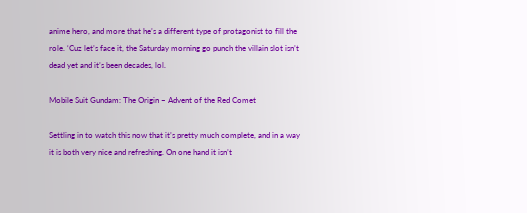anime hero, and more that he’s a different type of protagonist to fill the role. ‘Cuz let’s face it, the Saturday morning go punch the villain slot isn’t dead yet and it’s been decades, lol.

Mobile Suit Gundam: The Origin – Advent of the Red Comet

Settling in to watch this now that it’s pretty much complete, and in a way it is both very nice and refreshing. On one hand it isn’t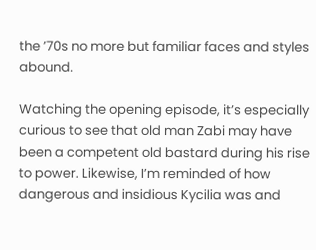the ’70s no more but familiar faces and styles abound.

Watching the opening episode, it’s especially curious to see that old man Zabi may have been a competent old bastard during his rise to power. Likewise, I’m reminded of how dangerous and insidious Kycilia was and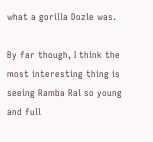what a gorilla Dozle was.

By far though, I think the most interesting thing is seeing Ramba Ral so young and full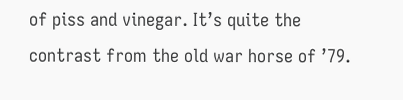of piss and vinegar. It’s quite the contrast from the old war horse of ’79.